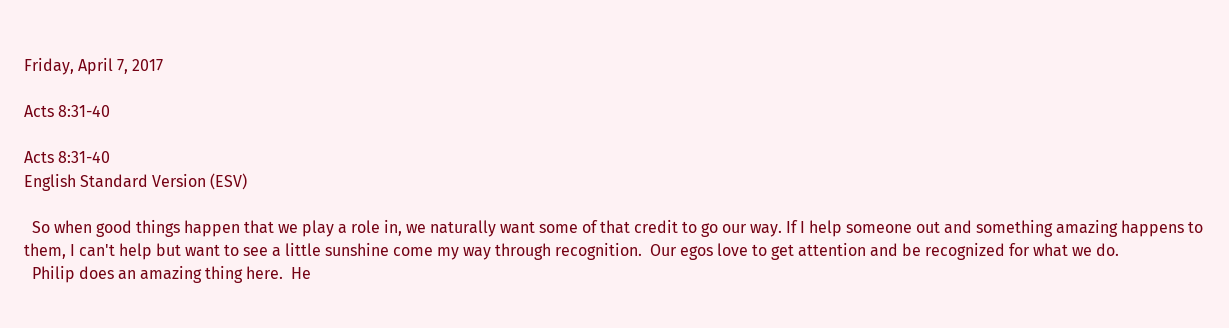Friday, April 7, 2017

Acts 8:31-40

Acts 8:31-40
English Standard Version (ESV)

  So when good things happen that we play a role in, we naturally want some of that credit to go our way. If I help someone out and something amazing happens to them, I can't help but want to see a little sunshine come my way through recognition.  Our egos love to get attention and be recognized for what we do.
  Philip does an amazing thing here.  He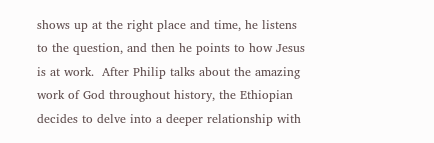shows up at the right place and time, he listens to the question, and then he points to how Jesus is at work.  After Philip talks about the amazing work of God throughout history, the Ethiopian decides to delve into a deeper relationship with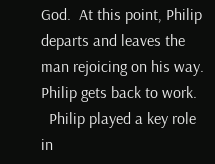God.  At this point, Philip departs and leaves the man rejoicing on his way.  Philip gets back to work.
  Philip played a key role in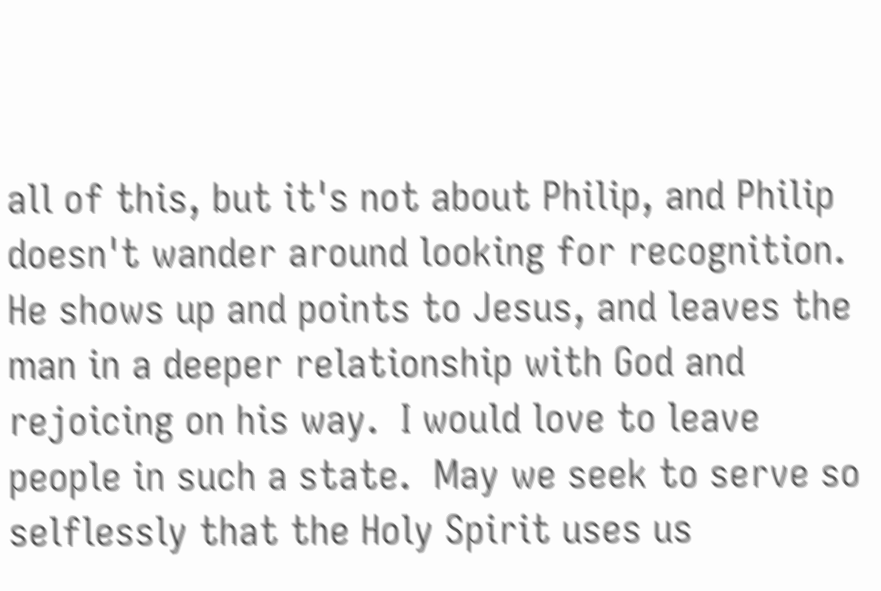all of this, but it's not about Philip, and Philip doesn't wander around looking for recognition.  He shows up and points to Jesus, and leaves the man in a deeper relationship with God and rejoicing on his way.  I would love to leave people in such a state.  May we seek to serve so selflessly that the Holy Spirit uses us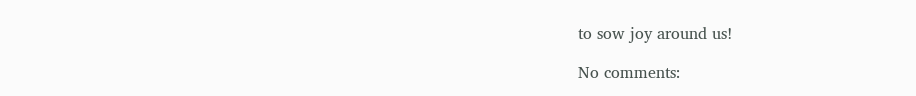to sow joy around us!

No comments: